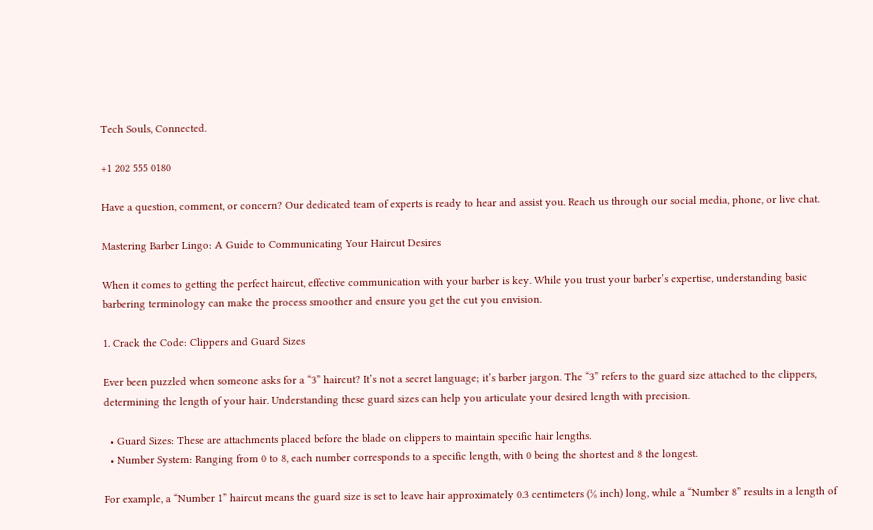Tech Souls, Connected.

+1 202 555 0180

Have a question, comment, or concern? Our dedicated team of experts is ready to hear and assist you. Reach us through our social media, phone, or live chat.

Mastering Barber Lingo: A Guide to Communicating Your Haircut Desires

When it comes to getting the perfect haircut, effective communication with your barber is key. While you trust your barber’s expertise, understanding basic barbering terminology can make the process smoother and ensure you get the cut you envision.

1. Crack the Code: Clippers and Guard Sizes

Ever been puzzled when someone asks for a “3” haircut? It’s not a secret language; it’s barber jargon. The “3” refers to the guard size attached to the clippers, determining the length of your hair. Understanding these guard sizes can help you articulate your desired length with precision.

  • Guard Sizes: These are attachments placed before the blade on clippers to maintain specific hair lengths.
  • Number System: Ranging from 0 to 8, each number corresponds to a specific length, with 0 being the shortest and 8 the longest.

For example, a “Number 1” haircut means the guard size is set to leave hair approximately 0.3 centimeters (⅛ inch) long, while a “Number 8” results in a length of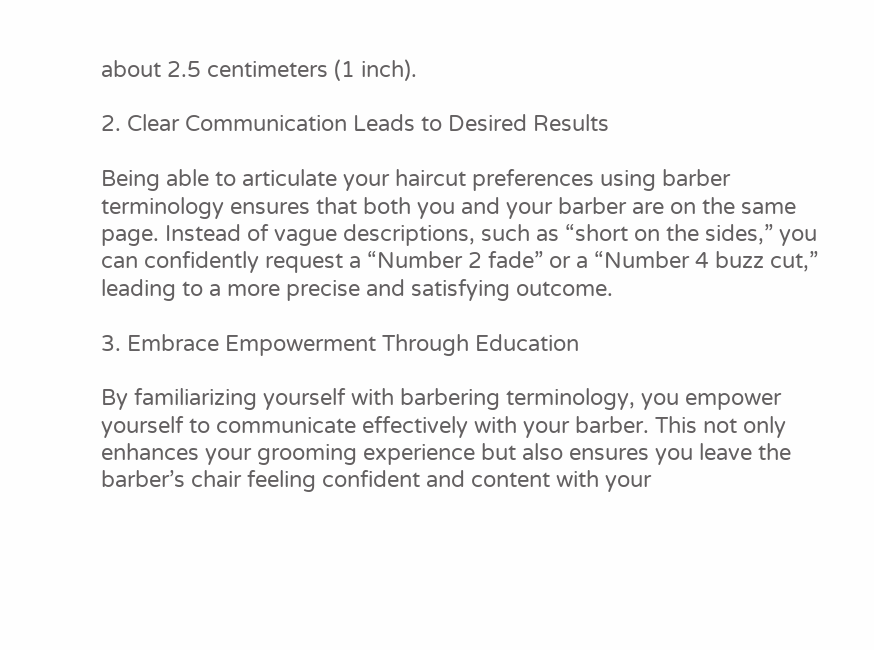about 2.5 centimeters (1 inch).

2. Clear Communication Leads to Desired Results

Being able to articulate your haircut preferences using barber terminology ensures that both you and your barber are on the same page. Instead of vague descriptions, such as “short on the sides,” you can confidently request a “Number 2 fade” or a “Number 4 buzz cut,” leading to a more precise and satisfying outcome.

3. Embrace Empowerment Through Education

By familiarizing yourself with barbering terminology, you empower yourself to communicate effectively with your barber. This not only enhances your grooming experience but also ensures you leave the barber’s chair feeling confident and content with your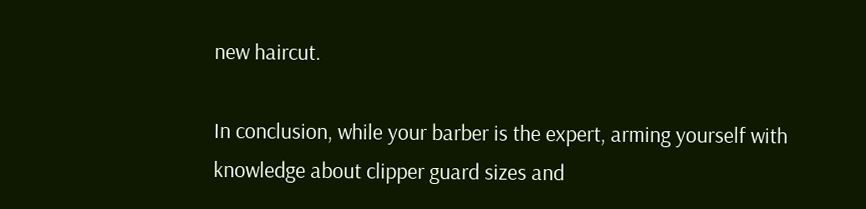new haircut.

In conclusion, while your barber is the expert, arming yourself with knowledge about clipper guard sizes and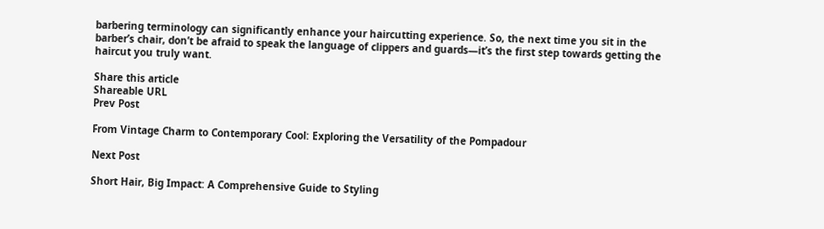barbering terminology can significantly enhance your haircutting experience. So, the next time you sit in the barber’s chair, don’t be afraid to speak the language of clippers and guards—it’s the first step towards getting the haircut you truly want.

Share this article
Shareable URL
Prev Post

From Vintage Charm to Contemporary Cool: Exploring the Versatility of the Pompadour

Next Post

Short Hair, Big Impact: A Comprehensive Guide to Styling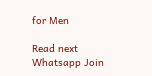for Men

Read next
Whatsapp Join